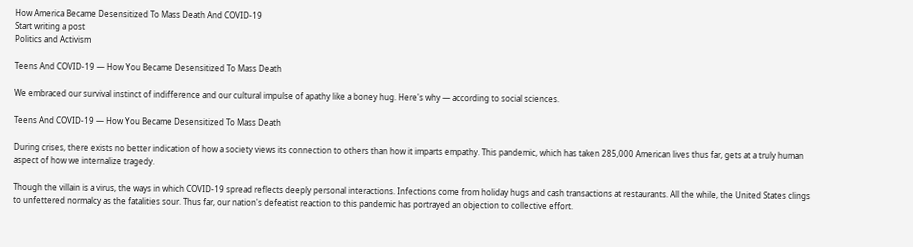How America Became Desensitized To Mass Death And COVID-19
Start writing a post
Politics and Activism

Teens And COVID-19 — How You Became Desensitized To Mass Death

We embraced our survival instinct of indifference and our cultural impulse of apathy like a boney hug. Here's why — according to social sciences.

Teens And COVID-19 — How You Became Desensitized To Mass Death

During crises, there exists no better indication of how a society views its connection to others than how it imparts empathy. This pandemic, which has taken 285,000 American lives thus far, gets at a truly human aspect of how we internalize tragedy.

Though the villain is a virus, the ways in which COVID-19 spread reflects deeply personal interactions. Infections come from holiday hugs and cash transactions at restaurants. All the while, the United States clings to unfettered normalcy as the fatalities sour. Thus far, our nation's defeatist reaction to this pandemic has portrayed an objection to collective effort.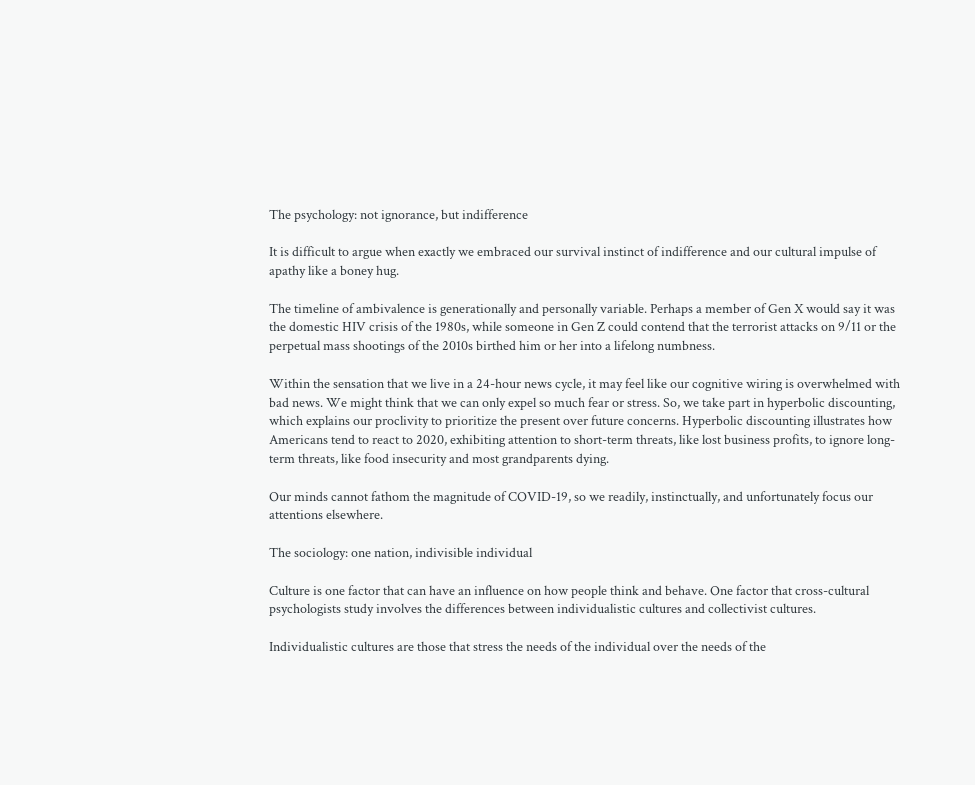The psychology: not ignorance, but indifference

It is difficult to argue when exactly we embraced our survival instinct of indifference and our cultural impulse of apathy like a boney hug.

The timeline of ambivalence is generationally and personally variable. Perhaps a member of Gen X would say it was the domestic HIV crisis of the 1980s, while someone in Gen Z could contend that the terrorist attacks on 9/11 or the perpetual mass shootings of the 2010s birthed him or her into a lifelong numbness.

Within the sensation that we live in a 24-hour news cycle, it may feel like our cognitive wiring is overwhelmed with bad news. We might think that we can only expel so much fear or stress. So, we take part in hyperbolic discounting, which explains our proclivity to prioritize the present over future concerns. Hyperbolic discounting illustrates how Americans tend to react to 2020, exhibiting attention to short-term threats, like lost business profits, to ignore long-term threats, like food insecurity and most grandparents dying.

Our minds cannot fathom the magnitude of COVID-19, so we readily, instinctually, and unfortunately focus our attentions elsewhere.

The sociology: one nation, indivisible individual

Culture is one factor that can have an influence on how people think and behave. One factor that cross-cultural psychologists study involves the differences between individualistic cultures and collectivist cultures.

Individualistic cultures are those that stress the needs of the individual over the needs of the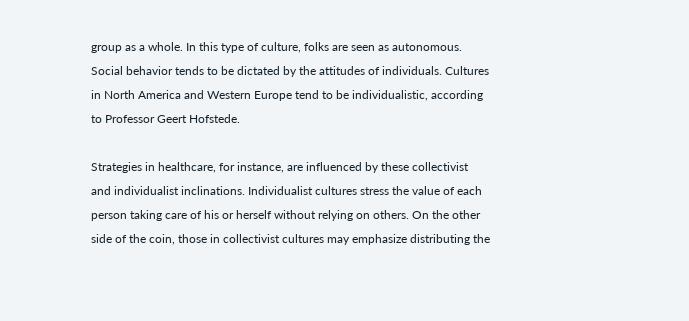group as a whole. In this type of culture, folks are seen as autonomous. Social behavior tends to be dictated by the attitudes of individuals. Cultures in North America and Western Europe tend to be individualistic, according to Professor Geert Hofstede.

Strategies in healthcare, for instance, are influenced by these collectivist and individualist inclinations. Individualist cultures stress the value of each person taking care of his or herself without relying on others. On the other side of the coin, those in collectivist cultures may emphasize distributing the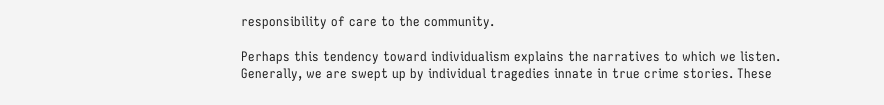responsibility of care to the community.

Perhaps this tendency toward individualism explains the narratives to which we listen. Generally, we are swept up by individual tragedies innate in true crime stories. These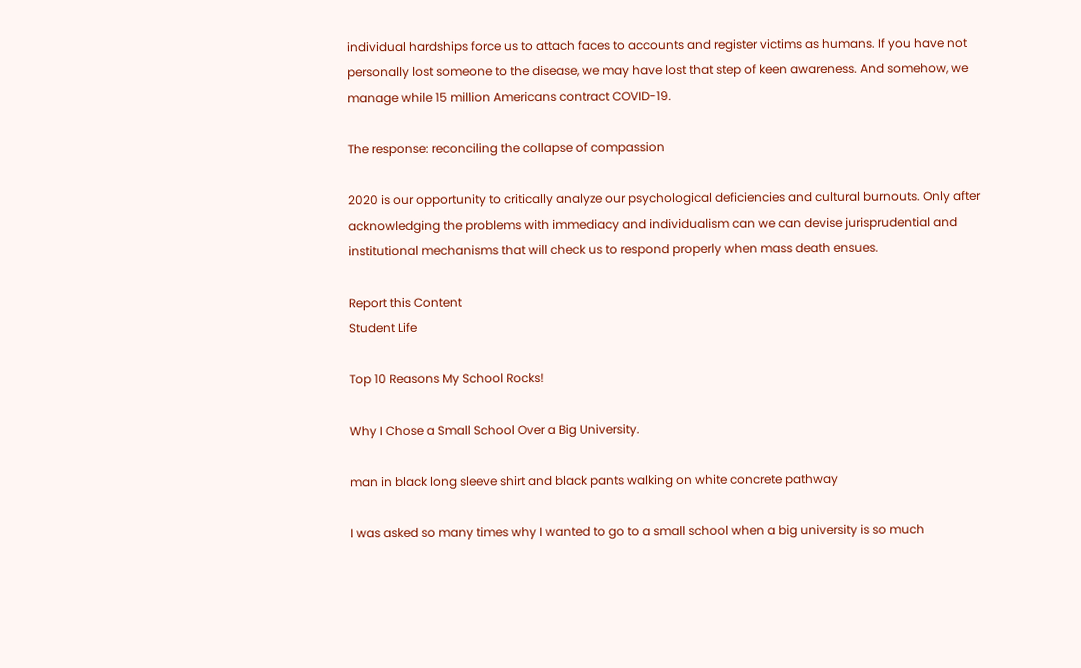individual hardships force us to attach faces to accounts and register victims as humans. If you have not personally lost someone to the disease, we may have lost that step of keen awareness. And somehow, we manage while 15 million Americans contract COVID-19.

The response: reconciling the collapse of compassion

2020 is our opportunity to critically analyze our psychological deficiencies and cultural burnouts. Only after acknowledging the problems with immediacy and individualism can we can devise jurisprudential and institutional mechanisms that will check us to respond properly when mass death ensues.

Report this Content
Student Life

Top 10 Reasons My School Rocks!

Why I Chose a Small School Over a Big University.

man in black long sleeve shirt and black pants walking on white concrete pathway

I was asked so many times why I wanted to go to a small school when a big university is so much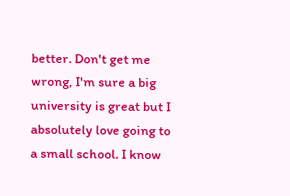better. Don't get me wrong, I'm sure a big university is great but I absolutely love going to a small school. I know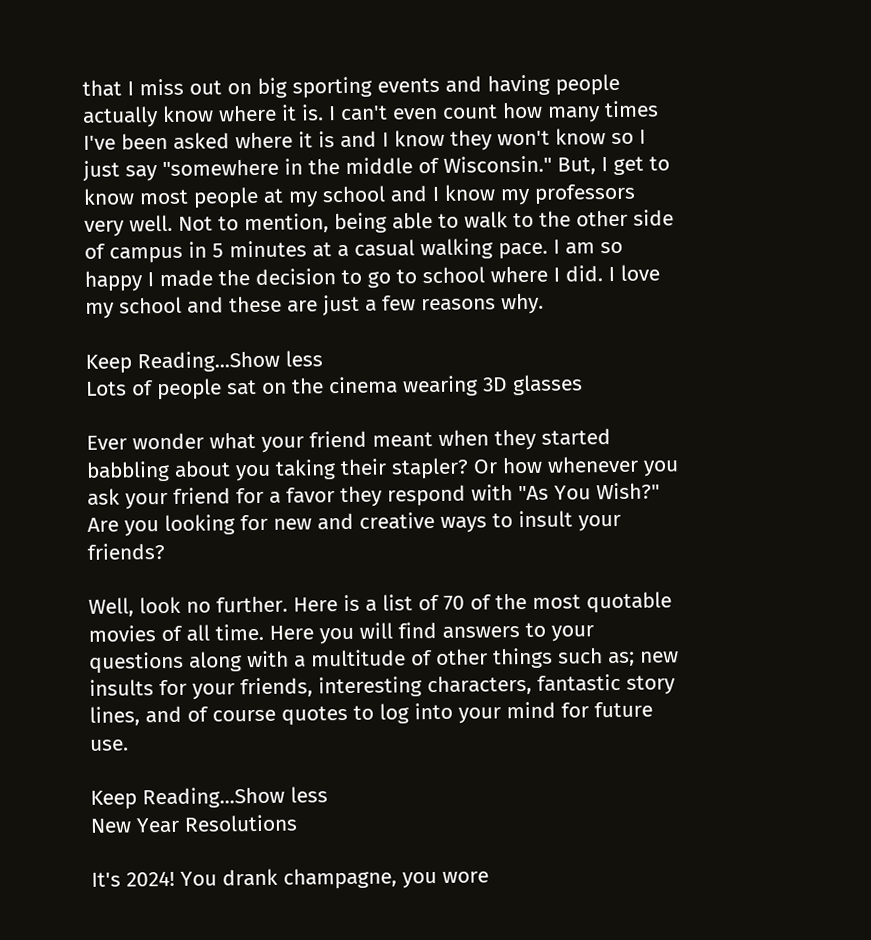that I miss out on big sporting events and having people actually know where it is. I can't even count how many times I've been asked where it is and I know they won't know so I just say "somewhere in the middle of Wisconsin." But, I get to know most people at my school and I know my professors very well. Not to mention, being able to walk to the other side of campus in 5 minutes at a casual walking pace. I am so happy I made the decision to go to school where I did. I love my school and these are just a few reasons why.

Keep Reading...Show less
Lots of people sat on the cinema wearing 3D glasses

Ever wonder what your friend meant when they started babbling about you taking their stapler? Or how whenever you ask your friend for a favor they respond with "As You Wish?" Are you looking for new and creative ways to insult your friends?

Well, look no further. Here is a list of 70 of the most quotable movies of all time. Here you will find answers to your questions along with a multitude of other things such as; new insults for your friends, interesting characters, fantastic story lines, and of course quotes to log into your mind for future use.

Keep Reading...Show less
New Year Resolutions

It's 2024! You drank champagne, you wore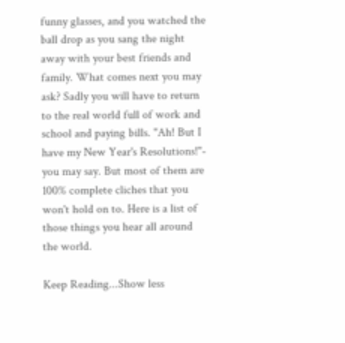funny glasses, and you watched the ball drop as you sang the night away with your best friends and family. What comes next you may ask? Sadly you will have to return to the real world full of work and school and paying bills. "Ah! But I have my New Year's Resolutions!"- you may say. But most of them are 100% complete cliches that you won't hold on to. Here is a list of those things you hear all around the world.

Keep Reading...Show less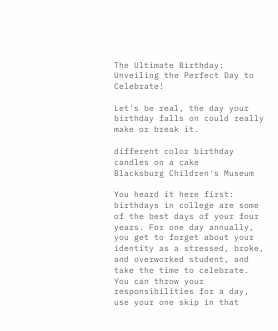The Ultimate Birthday: Unveiling the Perfect Day to Celebrate!

Let's be real, the day your birthday falls on could really make or break it.

different color birthday candles on a cake
Blacksburg Children's Museum

You heard it here first: birthdays in college are some of the best days of your four years. For one day annually, you get to forget about your identity as a stressed, broke, and overworked student, and take the time to celebrate. You can throw your responsibilities for a day, use your one skip in that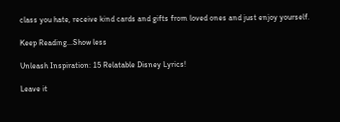class you hate, receive kind cards and gifts from loved ones and just enjoy yourself.

Keep Reading...Show less

Unleash Inspiration: 15 Relatable Disney Lyrics!

Leave it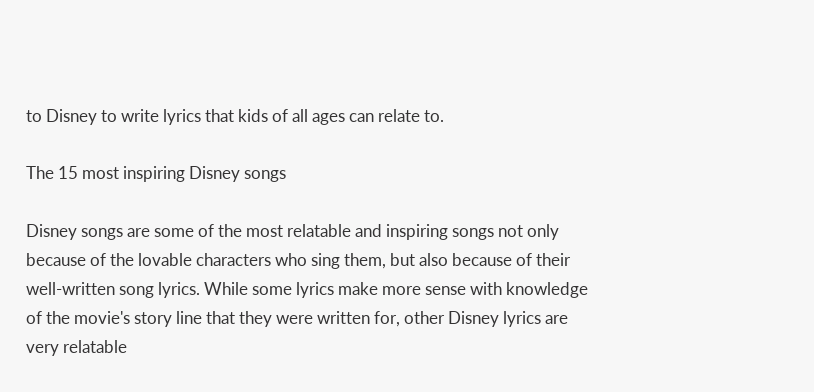to Disney to write lyrics that kids of all ages can relate to.

The 15 most inspiring Disney songs

Disney songs are some of the most relatable and inspiring songs not only because of the lovable characters who sing them, but also because of their well-written song lyrics. While some lyrics make more sense with knowledge of the movie's story line that they were written for, other Disney lyrics are very relatable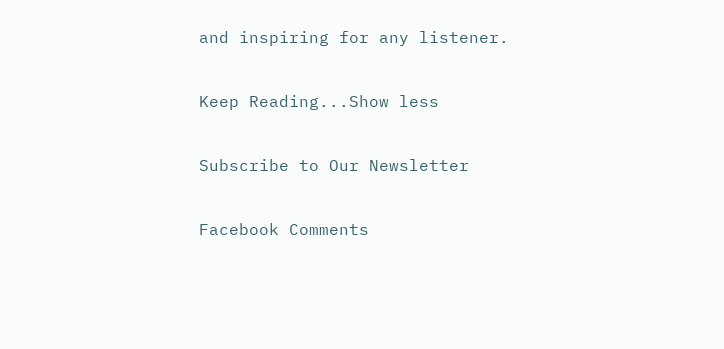and inspiring for any listener.

Keep Reading...Show less

Subscribe to Our Newsletter

Facebook Comments